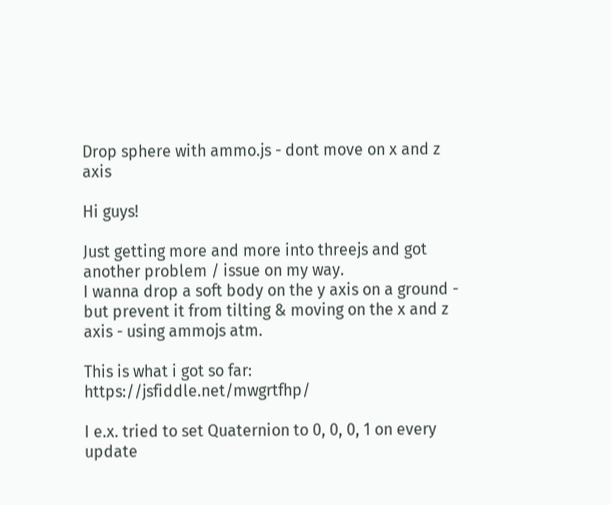Drop sphere with ammo.js - dont move on x and z axis

Hi guys!

Just getting more and more into threejs and got another problem / issue on my way.
I wanna drop a soft body on the y axis on a ground - but prevent it from tilting & moving on the x and z axis - using ammojs atm.

This is what i got so far: https://jsfiddle.net/mwgrtfhp/

I e.x. tried to set Quaternion to 0, 0, 0, 1 on every update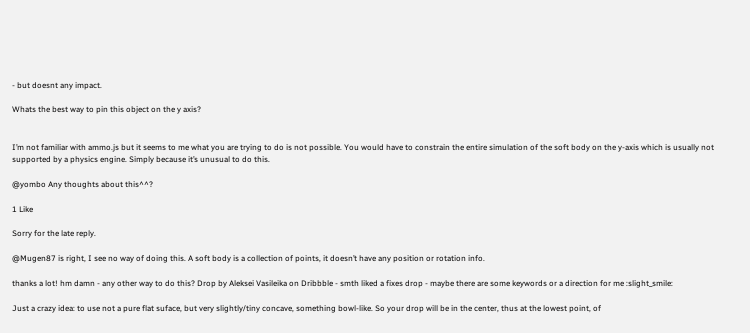- but doesnt any impact.

Whats the best way to pin this object on the y axis?


I’m not familiar with ammo.js but it seems to me what you are trying to do is not possible. You would have to constrain the entire simulation of the soft body on the y-axis which is usually not supported by a physics engine. Simply because it’s unusual to do this.

@yombo Any thoughts about this^^?

1 Like

Sorry for the late reply.

@Mugen87 is right, I see no way of doing this. A soft body is a collection of points, it doesn’t have any position or rotation info.

thanks a lot! hm damn - any other way to do this? Drop by Aleksei Vasileika on Dribbble - smth liked a fixes drop - maybe there are some keywords or a direction for me :slight_smile:

Just a crazy idea: to use not a pure flat suface, but very slightly/tiny concave, something bowl-like. So your drop will be in the center, thus at the lowest point, of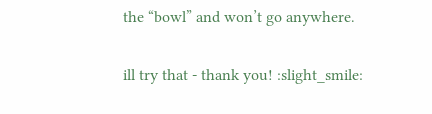the “bowl” and won’t go anywhere.


ill try that - thank you! :slight_smile: